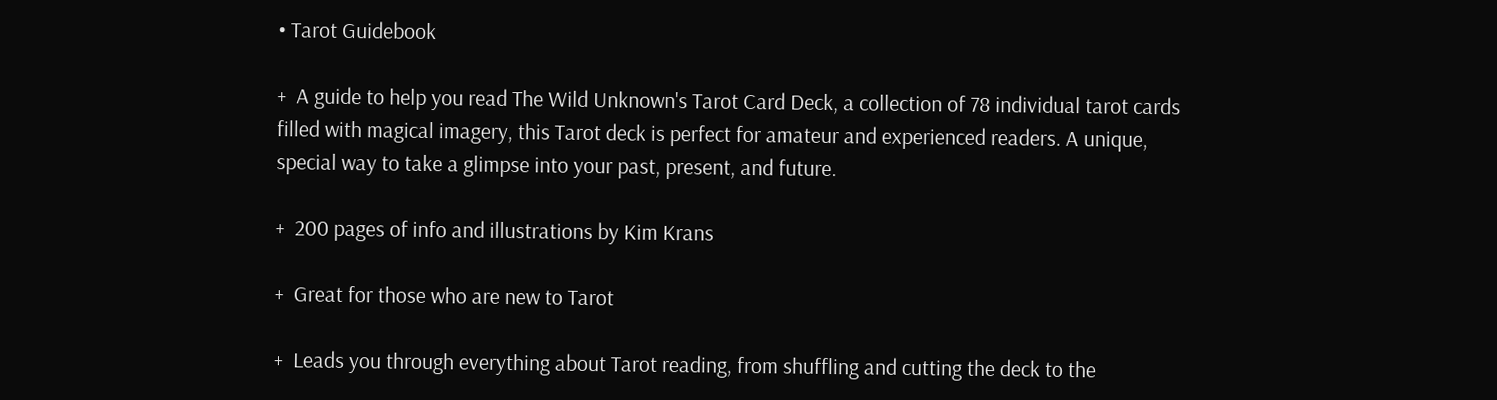• Tarot Guidebook

+  A guide to help you read The Wild Unknown's Tarot Card Deck, a collection of 78 individual tarot cards filled with magical imagery, this Tarot deck is perfect for amateur and experienced readers. A unique, special way to take a glimpse into your past, present, and future.

+  200 pages of info and illustrations by Kim Krans

+  Great for those who are new to Tarot

+  Leads you through everything about Tarot reading, from shuffling and cutting the deck to the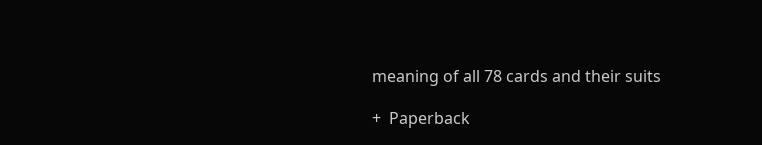meaning of all 78 cards and their suits

+  Paperback